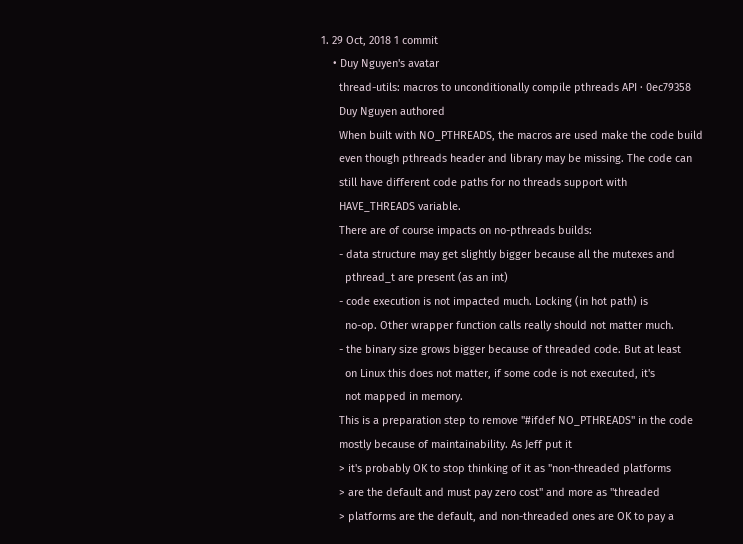1. 29 Oct, 2018 1 commit
    • Duy Nguyen's avatar
      thread-utils: macros to unconditionally compile pthreads API · 0ec79358
      Duy Nguyen authored
      When built with NO_PTHREADS, the macros are used make the code build
      even though pthreads header and library may be missing. The code can
      still have different code paths for no threads support with
      HAVE_THREADS variable.
      There are of course impacts on no-pthreads builds:
      - data structure may get slightly bigger because all the mutexes and
        pthread_t are present (as an int)
      - code execution is not impacted much. Locking (in hot path) is
        no-op. Other wrapper function calls really should not matter much.
      - the binary size grows bigger because of threaded code. But at least
        on Linux this does not matter, if some code is not executed, it's
        not mapped in memory.
      This is a preparation step to remove "#ifdef NO_PTHREADS" in the code
      mostly because of maintainability. As Jeff put it
      > it's probably OK to stop thinking of it as "non-threaded platforms
      > are the default and must pay zero cost" and more as "threaded
      > platforms are the default, and non-threaded ones are OK to pay a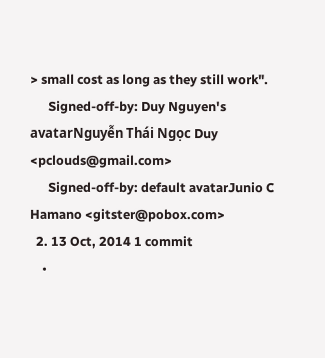> small cost as long as they still work".
      Signed-off-by: Duy Nguyen's avatarNguyễn Thái Ngọc Duy <pclouds@gmail.com>
      Signed-off-by: default avatarJunio C Hamano <gitster@pobox.com>
  2. 13 Oct, 2014 1 commit
    •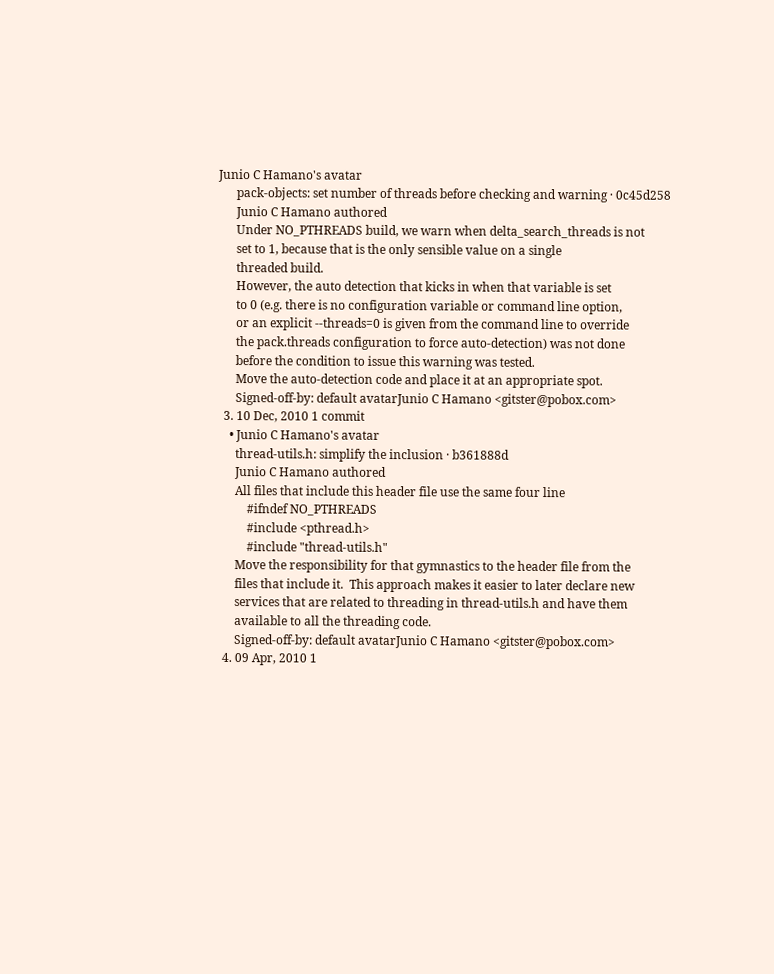Junio C Hamano's avatar
      pack-objects: set number of threads before checking and warning · 0c45d258
      Junio C Hamano authored
      Under NO_PTHREADS build, we warn when delta_search_threads is not
      set to 1, because that is the only sensible value on a single
      threaded build.
      However, the auto detection that kicks in when that variable is set
      to 0 (e.g. there is no configuration variable or command line option,
      or an explicit --threads=0 is given from the command line to override
      the pack.threads configuration to force auto-detection) was not done
      before the condition to issue this warning was tested.
      Move the auto-detection code and place it at an appropriate spot.
      Signed-off-by: default avatarJunio C Hamano <gitster@pobox.com>
  3. 10 Dec, 2010 1 commit
    • Junio C Hamano's avatar
      thread-utils.h: simplify the inclusion · b361888d
      Junio C Hamano authored
      All files that include this header file use the same four line
          #ifndef NO_PTHREADS
          #include <pthread.h>
          #include "thread-utils.h"
      Move the responsibility for that gymnastics to the header file from the
      files that include it.  This approach makes it easier to later declare new
      services that are related to threading in thread-utils.h and have them
      available to all the threading code.
      Signed-off-by: default avatarJunio C Hamano <gitster@pobox.com>
  4. 09 Apr, 2010 1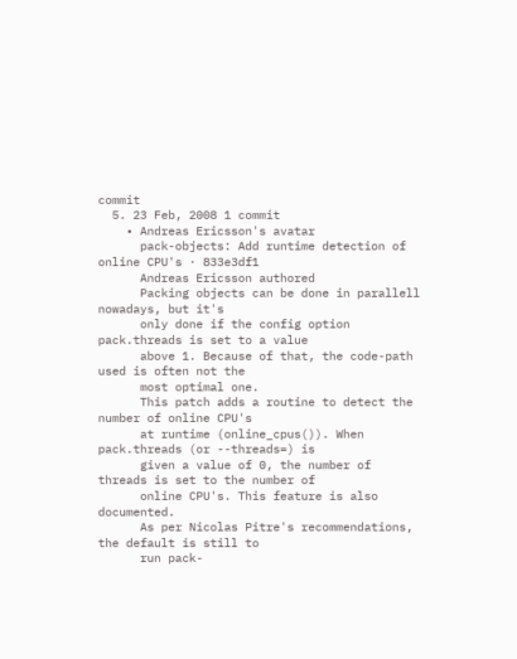commit
  5. 23 Feb, 2008 1 commit
    • Andreas Ericsson's avatar
      pack-objects: Add runtime detection of online CPU's · 833e3df1
      Andreas Ericsson authored
      Packing objects can be done in parallell nowadays, but it's
      only done if the config option pack.threads is set to a value
      above 1. Because of that, the code-path used is often not the
      most optimal one.
      This patch adds a routine to detect the number of online CPU's
      at runtime (online_cpus()). When pack.threads (or --threads=) is
      given a value of 0, the number of threads is set to the number of
      online CPU's. This feature is also documented.
      As per Nicolas Pitre's recommendations, the default is still to
      run pack-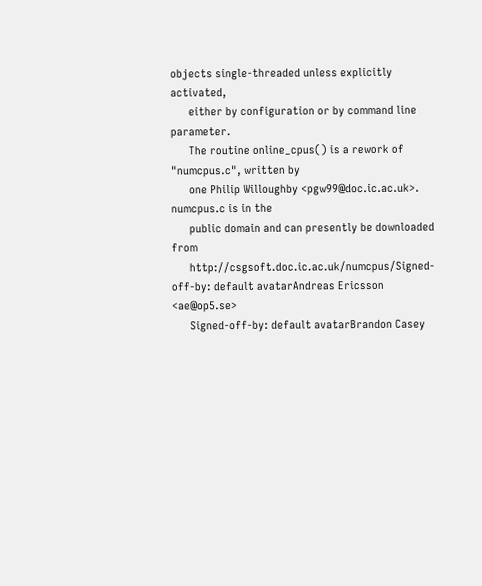objects single-threaded unless explicitly activated,
      either by configuration or by command line parameter.
      The routine online_cpus() is a rework of "numcpus.c", written by
      one Philip Willoughby <pgw99@doc.ic.ac.uk>. numcpus.c is in the
      public domain and can presently be downloaded from
      http://csgsoft.doc.ic.ac.uk/numcpus/Signed-off-by: default avatarAndreas Ericsson <ae@op5.se>
      Signed-off-by: default avatarBrandon Casey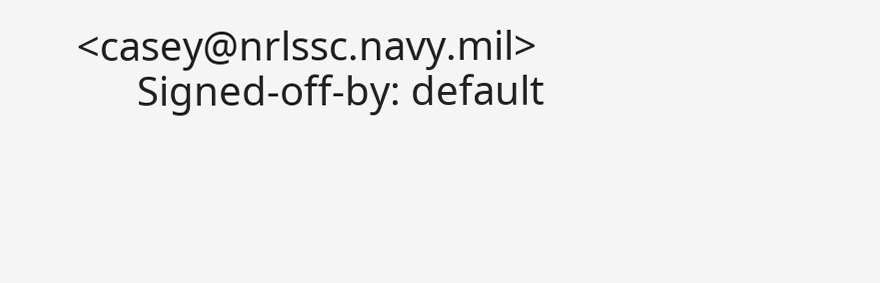<casey@nrlssc.navy.mil>
      Signed-off-by: default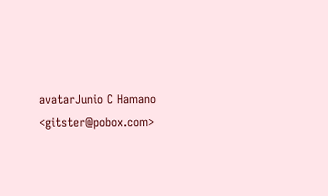avatarJunio C Hamano <gitster@pobox.com>